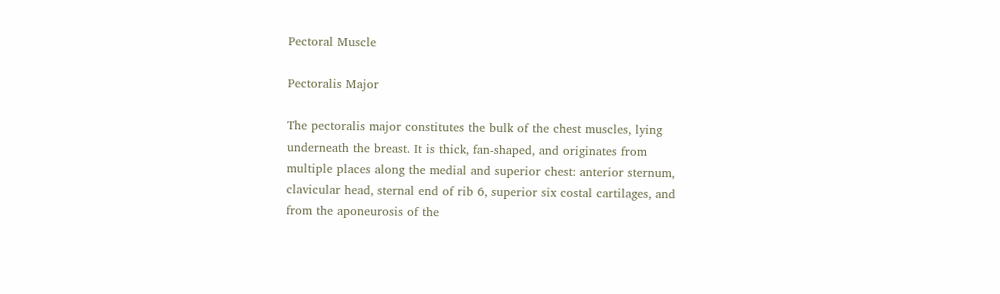Pectoral Muscle

Pectoralis Major

The pectoralis major constitutes the bulk of the chest muscles, lying underneath the breast. It is thick, fan-shaped, and originates from multiple places along the medial and superior chest: anterior sternum, clavicular head, sternal end of rib 6, superior six costal cartilages, and from the aponeurosis of the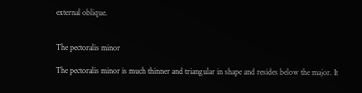external oblique.


The pectoralis minor

The pectoralis minor is much thinner and triangular in shape and resides below the major. It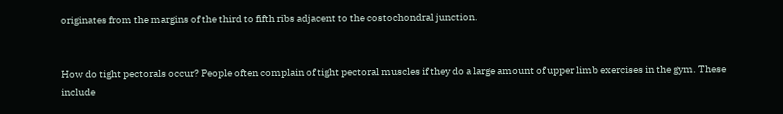originates from the margins of the third to fifth ribs adjacent to the costochondral junction.


How do tight pectorals occur? People often complain of tight pectoral muscles if they do a large amount of upper limb exercises in the gym. These include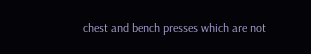chest and bench presses which are not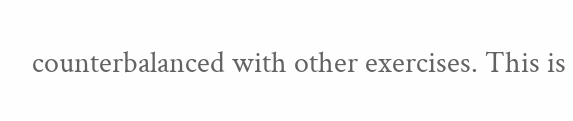counterbalanced with other exercises. This is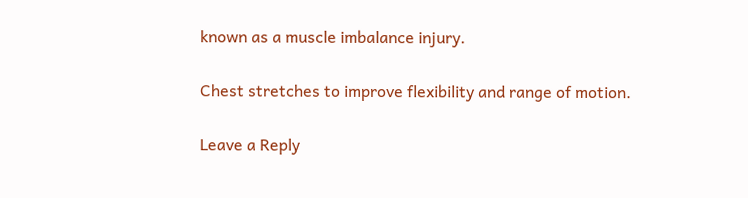known as a muscle imbalance injury.

Chest stretches to improve flexibility and range of motion.

Leave a Reply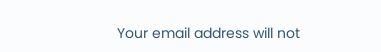Your email address will not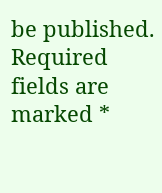be published. Required fields are marked *